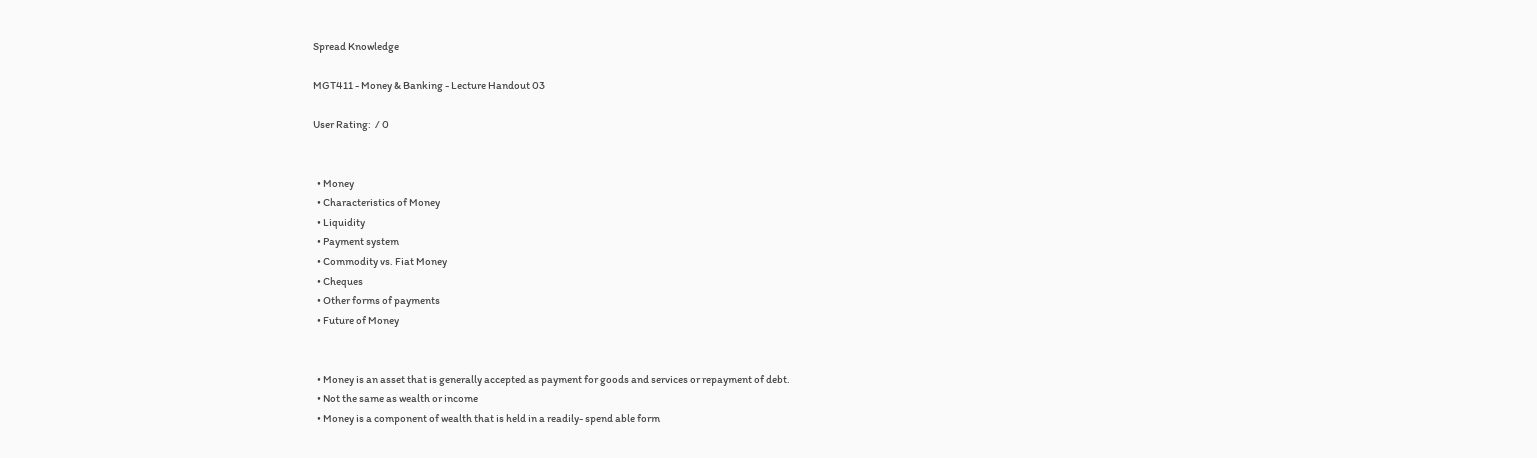Spread Knowledge

MGT411 - Money & Banking - Lecture Handout 03

User Rating:  / 0


  • Money
  • Characteristics of Money
  • Liquidity
  • Payment system
  • Commodity vs. Fiat Money
  • Cheques
  • Other forms of payments
  • Future of Money


  • Money is an asset that is generally accepted as payment for goods and services or repayment of debt.
  • Not the same as wealth or income
  • Money is a component of wealth that is held in a readily- spend able form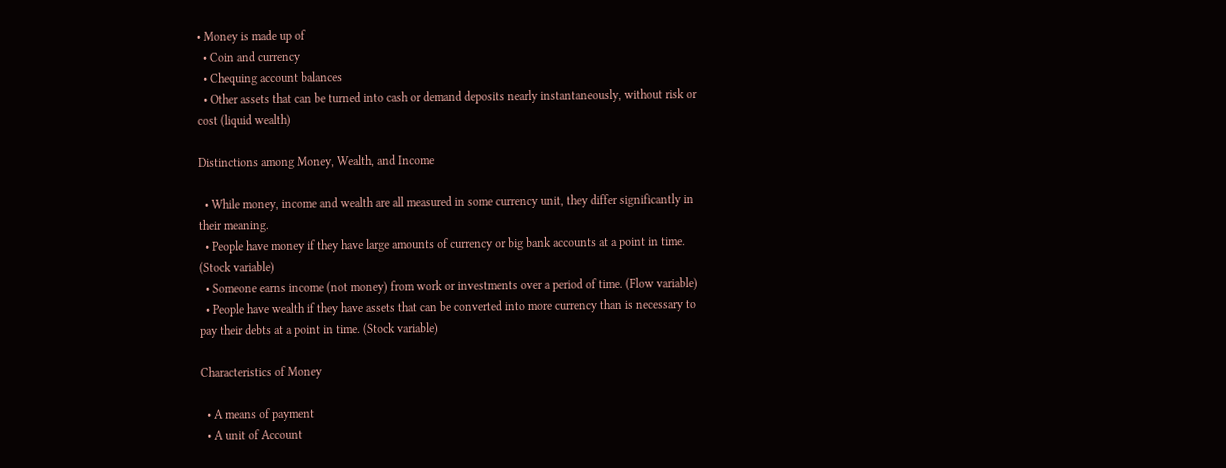• Money is made up of
  • Coin and currency
  • Chequing account balances
  • Other assets that can be turned into cash or demand deposits nearly instantaneously, without risk or cost (liquid wealth)

Distinctions among Money, Wealth, and Income

  • While money, income and wealth are all measured in some currency unit, they differ significantly in their meaning.
  • People have money if they have large amounts of currency or big bank accounts at a point in time. (Stock variable)
  • Someone earns income (not money) from work or investments over a period of time. (Flow variable)
  • People have wealth if they have assets that can be converted into more currency than is necessary to pay their debts at a point in time. (Stock variable)

Characteristics of Money

  • A means of payment
  • A unit of Account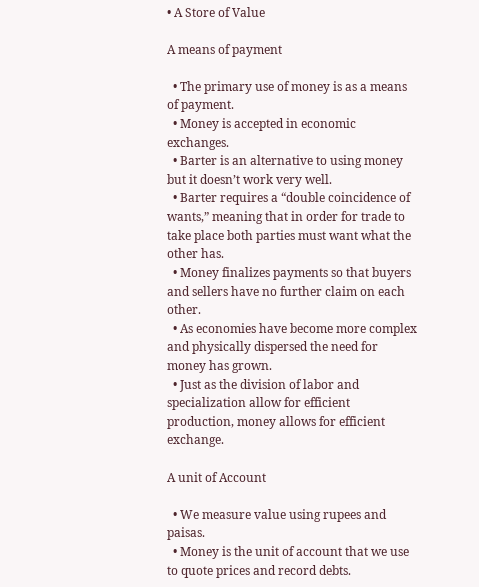• A Store of Value

A means of payment

  • The primary use of money is as a means of payment.
  • Money is accepted in economic exchanges.
  • Barter is an alternative to using money but it doesn’t work very well.
  • Barter requires a “double coincidence of wants,” meaning that in order for trade to take place both parties must want what the other has.
  • Money finalizes payments so that buyers and sellers have no further claim on each other.
  • As economies have become more complex and physically dispersed the need for money has grown.
  • Just as the division of labor and specialization allow for efficient production, money allows for efficient exchange.

A unit of Account

  • We measure value using rupees and paisas.
  • Money is the unit of account that we use to quote prices and record debts.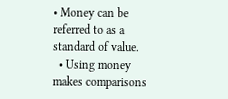• Money can be referred to as a standard of value.
  • Using money makes comparisons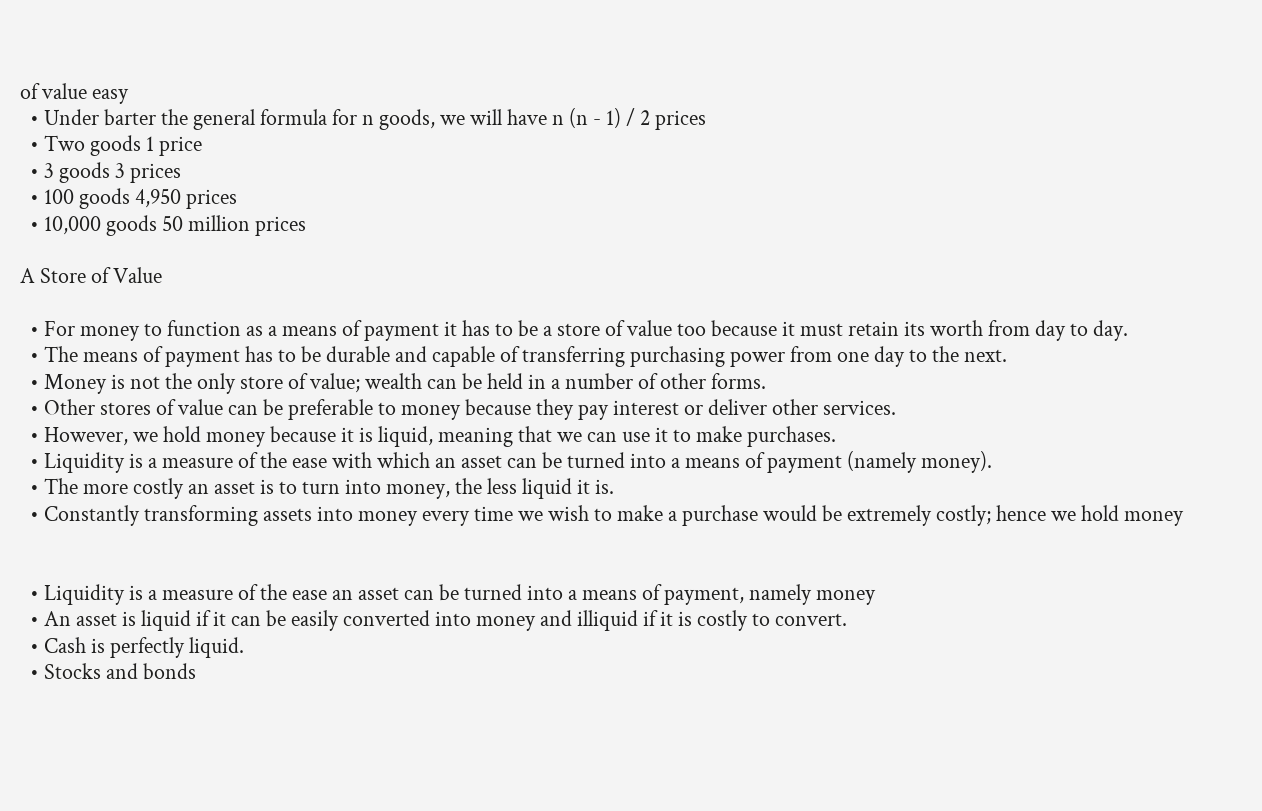of value easy
  • Under barter the general formula for n goods, we will have n (n - 1) / 2 prices
  • Two goods 1 price
  • 3 goods 3 prices
  • 100 goods 4,950 prices
  • 10,000 goods 50 million prices

A Store of Value

  • For money to function as a means of payment it has to be a store of value too because it must retain its worth from day to day.
  • The means of payment has to be durable and capable of transferring purchasing power from one day to the next.
  • Money is not the only store of value; wealth can be held in a number of other forms.
  • Other stores of value can be preferable to money because they pay interest or deliver other services.
  • However, we hold money because it is liquid, meaning that we can use it to make purchases.
  • Liquidity is a measure of the ease with which an asset can be turned into a means of payment (namely money).
  • The more costly an asset is to turn into money, the less liquid it is.
  • Constantly transforming assets into money every time we wish to make a purchase would be extremely costly; hence we hold money


  • Liquidity is a measure of the ease an asset can be turned into a means of payment, namely money
  • An asset is liquid if it can be easily converted into money and illiquid if it is costly to convert.
  • Cash is perfectly liquid.
  • Stocks and bonds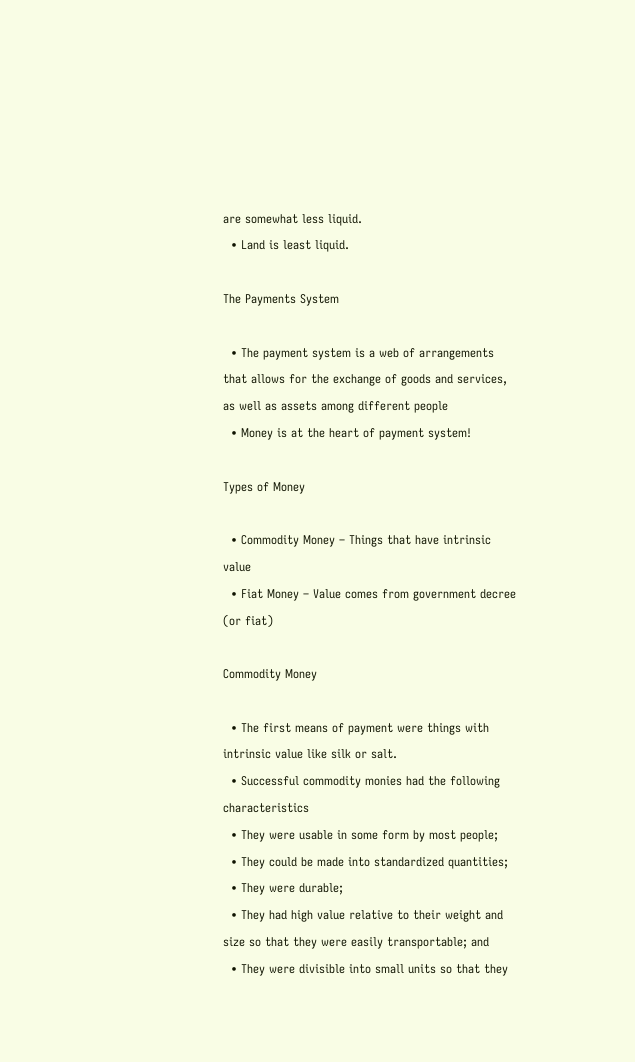are somewhat less liquid.
  • Land is least liquid.

The Payments System

  • The payment system is a web of arrangements that allows for the exchange of goods and services, as well as assets among different people
  • Money is at the heart of payment system!

Types of Money

  • Commodity Money – Things that have intrinsic value
  • Fiat Money – Value comes from government decree (or fiat)

Commodity Money

  • The first means of payment were things with intrinsic value like silk or salt.
  • Successful commodity monies had the following characteristics
  • They were usable in some form by most people;
  • They could be made into standardized quantities;
  • They were durable;
  • They had high value relative to their weight and size so that they were easily transportable; and
  • They were divisible into small units so that they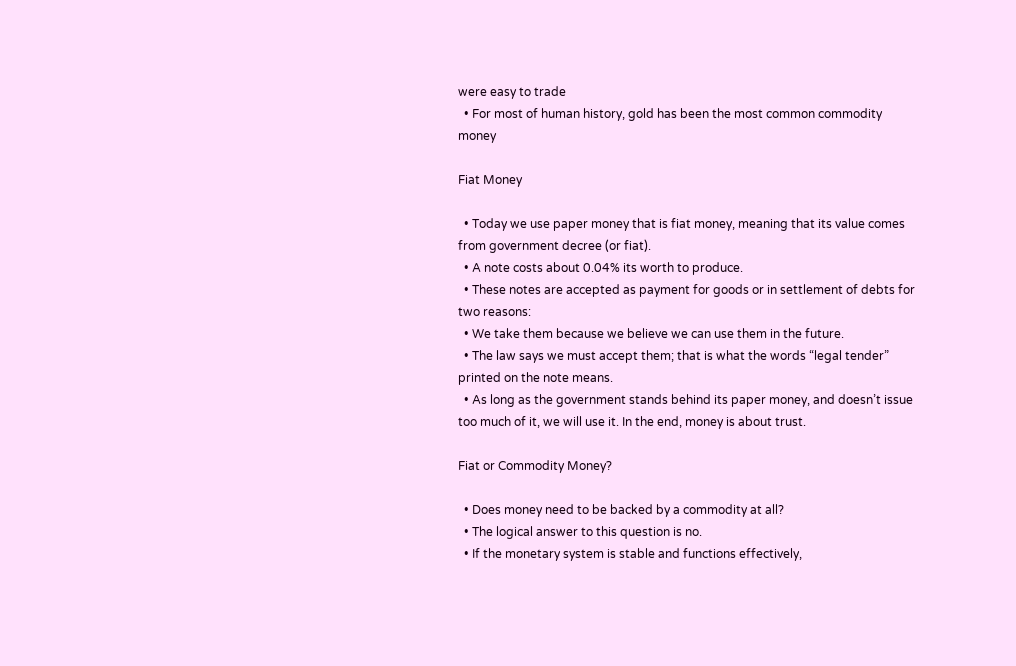were easy to trade
  • For most of human history, gold has been the most common commodity money

Fiat Money

  • Today we use paper money that is fiat money, meaning that its value comes from government decree (or fiat).
  • A note costs about 0.04% its worth to produce.
  • These notes are accepted as payment for goods or in settlement of debts for two reasons:
  • We take them because we believe we can use them in the future.
  • The law says we must accept them; that is what the words “legal tender” printed on the note means.
  • As long as the government stands behind its paper money, and doesn’t issue too much of it, we will use it. In the end, money is about trust.

Fiat or Commodity Money?

  • Does money need to be backed by a commodity at all?
  • The logical answer to this question is no.
  • If the monetary system is stable and functions effectively,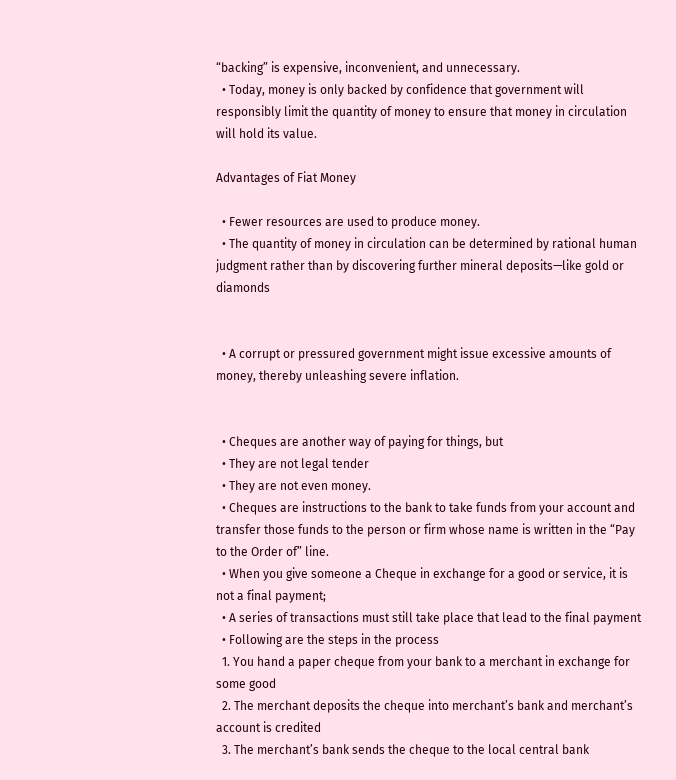“backing” is expensive, inconvenient, and unnecessary.
  • Today, money is only backed by confidence that government will responsibly limit the quantity of money to ensure that money in circulation will hold its value.

Advantages of Fiat Money

  • Fewer resources are used to produce money.
  • The quantity of money in circulation can be determined by rational human judgment rather than by discovering further mineral deposits—like gold or diamonds


  • A corrupt or pressured government might issue excessive amounts of money, thereby unleashing severe inflation.


  • Cheques are another way of paying for things, but
  • They are not legal tender
  • They are not even money.
  • Cheques are instructions to the bank to take funds from your account and transfer those funds to the person or firm whose name is written in the “Pay to the Order of” line.
  • When you give someone a Cheque in exchange for a good or service, it is not a final payment;
  • A series of transactions must still take place that lead to the final payment
  • Following are the steps in the process
  1. You hand a paper cheque from your bank to a merchant in exchange for some good
  2. The merchant deposits the cheque into merchant’s bank and merchant’s account is credited
  3. The merchant’s bank sends the cheque to the local central bank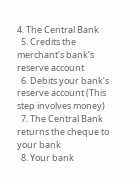4. The Central Bank
  5. Credits the merchant’s bank’s reserve account
  6. Debits your bank’s reserve account (This step involves money)
  7. The Central Bank returns the cheque to your bank
  8. Your bank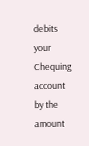debits your Chequing account by the amount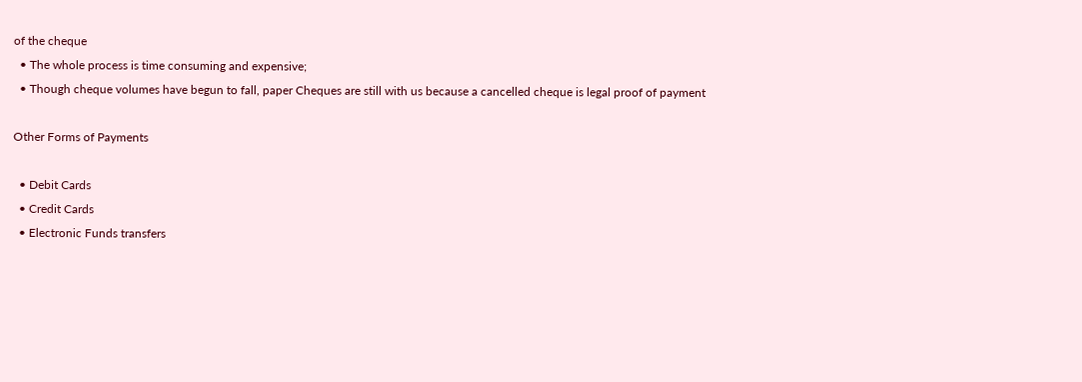of the cheque
  • The whole process is time consuming and expensive;
  • Though cheque volumes have begun to fall, paper Cheques are still with us because a cancelled cheque is legal proof of payment

Other Forms of Payments

  • Debit Cards
  • Credit Cards
  • Electronic Funds transfers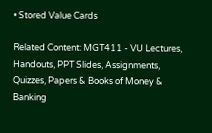• Stored Value Cards

Related Content: MGT411 - VU Lectures, Handouts, PPT Slides, Assignments, Quizzes, Papers & Books of Money & Banking